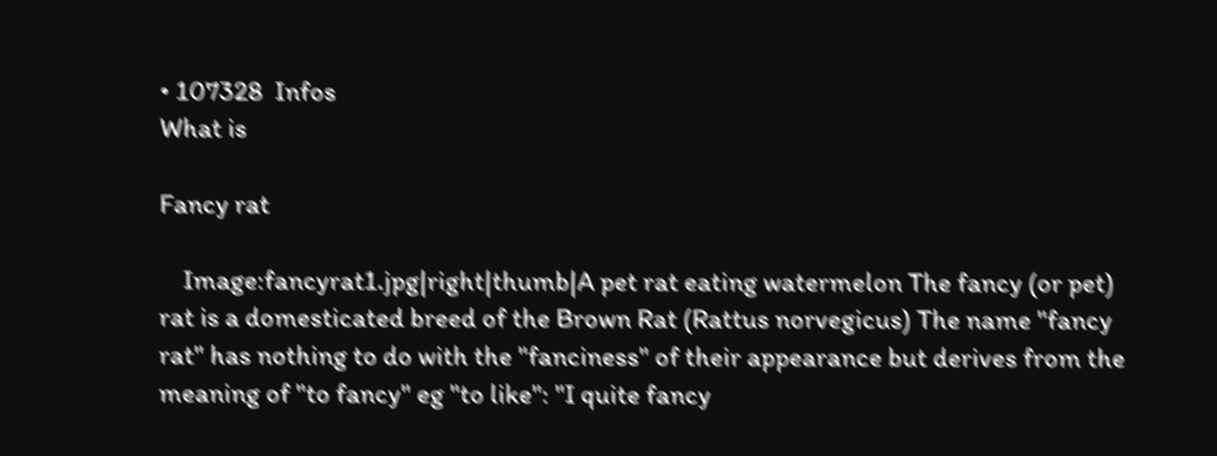• 107328  Infos
What is

Fancy rat

    Image:fancyrat1.jpg|right|thumb|A pet rat eating watermelon The fancy (or pet) rat is a domesticated breed of the Brown Rat (Rattus norvegicus) The name "fancy rat" has nothing to do with the "fanciness" of their appearance but derives from the meaning of "to fancy" eg "to like": "I quite fancy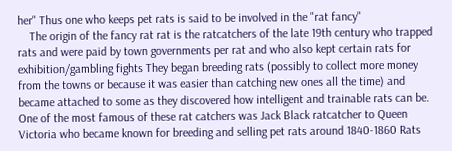her" Thus one who keeps pet rats is said to be involved in the "rat fancy"
    The origin of the fancy rat rat is the ratcatchers of the late 19th century who trapped rats and were paid by town governments per rat and who also kept certain rats for exhibition/gambling fights They began breeding rats (possibly to collect more money from the towns or because it was easier than catching new ones all the time) and became attached to some as they discovered how intelligent and trainable rats can be. One of the most famous of these rat catchers was Jack Black ratcatcher to Queen Victoria who became known for breeding and selling pet rats around 1840-1860 Rats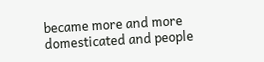became more and more domesticated and people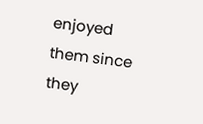enjoyed them since they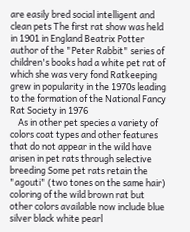are easily bred social intelligent and clean pets The first rat show was held in 1901 in England Beatrix Potter author of the "Peter Rabbit" series of children's books had a white pet rat of which she was very fond Ratkeeping grew in popularity in the 1970s leading to the formation of the National Fancy Rat Society in 1976
    As in other pet species a variety of colors coat types and other features that do not appear in the wild have arisen in pet rats through selective breeding Some pet rats retain the "agouti" (two tones on the same hair) coloring of the wild brown rat but other colors available now include blue silver black white pearl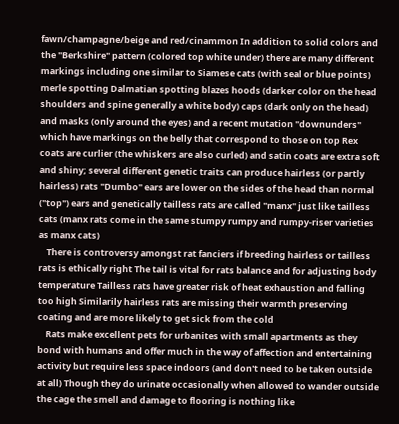fawn/champagne/beige and red/cinammon In addition to solid colors and the "Berkshire" pattern (colored top white under) there are many different markings including one similar to Siamese cats (with seal or blue points) merle spotting Dalmatian spotting blazes hoods (darker color on the head shoulders and spine generally a white body) caps (dark only on the head) and masks (only around the eyes) and a recent mutation "downunders" which have markings on the belly that correspond to those on top Rex coats are curlier (the whiskers are also curled) and satin coats are extra soft and shiny; several different genetic traits can produce hairless (or partly hairless) rats "Dumbo" ears are lower on the sides of the head than normal ("top") ears and genetically tailless rats are called "manx" just like tailless cats (manx rats come in the same stumpy rumpy and rumpy-riser varieties as manx cats)
    There is controversy amongst rat fanciers if breeding hairless or tailless rats is ethically right The tail is vital for rats balance and for adjusting body temperature Tailless rats have greater risk of heat exhaustion and falling too high Similarily hairless rats are missing their warmth preserving coating and are more likely to get sick from the cold
    Rats make excellent pets for urbanites with small apartments as they bond with humans and offer much in the way of affection and entertaining activity but require less space indoors (and don't need to be taken outside at all) Though they do urinate occasionally when allowed to wander outside the cage the smell and damage to flooring is nothing like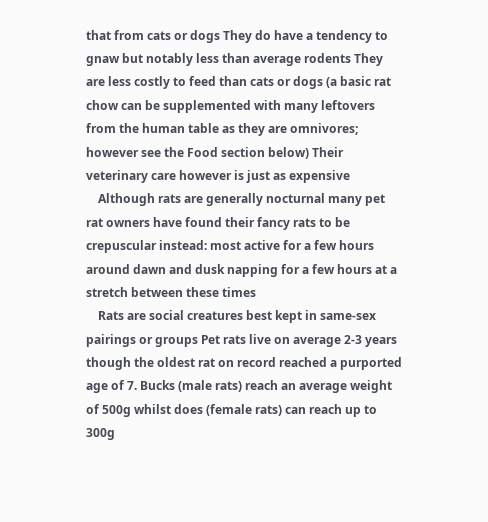that from cats or dogs They do have a tendency to gnaw but notably less than average rodents They are less costly to feed than cats or dogs (a basic rat chow can be supplemented with many leftovers from the human table as they are omnivores; however see the Food section below) Their veterinary care however is just as expensive
    Although rats are generally nocturnal many pet rat owners have found their fancy rats to be crepuscular instead: most active for a few hours around dawn and dusk napping for a few hours at a stretch between these times
    Rats are social creatures best kept in same-sex pairings or groups Pet rats live on average 2-3 years though the oldest rat on record reached a purported age of 7. Bucks (male rats) reach an average weight of 500g whilst does (female rats) can reach up to 300g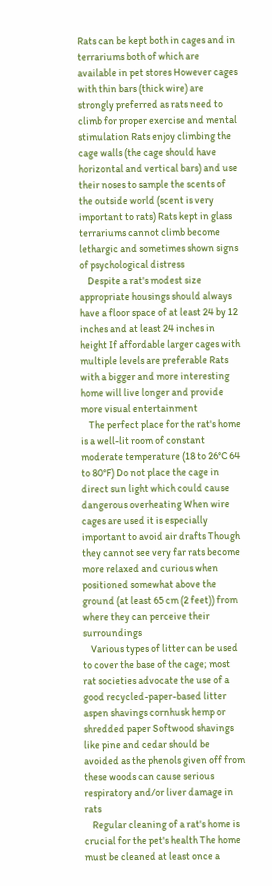Rats can be kept both in cages and in terrariums both of which are available in pet stores However cages with thin bars (thick wire) are strongly preferred as rats need to climb for proper exercise and mental stimulation Rats enjoy climbing the cage walls (the cage should have horizontal and vertical bars) and use their noses to sample the scents of the outside world (scent is very important to rats) Rats kept in glass terrariums cannot climb become lethargic and sometimes shown signs of psychological distress
    Despite a rat's modest size appropriate housings should always have a floor space of at least 24 by 12 inches and at least 24 inches in height If affordable larger cages with multiple levels are preferable Rats with a bigger and more interesting home will live longer and provide more visual entertainment
    The perfect place for the rat's home is a well-lit room of constant moderate temperature (18 to 26°C 64 to 80°F) Do not place the cage in direct sun light which could cause dangerous overheating When wire cages are used it is especially important to avoid air drafts Though they cannot see very far rats become more relaxed and curious when positioned somewhat above the ground (at least 65 cm (2 feet)) from where they can perceive their surroundings
    Various types of litter can be used to cover the base of the cage; most rat societies advocate the use of a good recycled-paper-based litter aspen shavings cornhusk hemp or shredded paper Softwood shavings like pine and cedar should be avoided as the phenols given off from these woods can cause serious respiratory and/or liver damage in rats
    Regular cleaning of a rat's home is crucial for the pet's health The home must be cleaned at least once a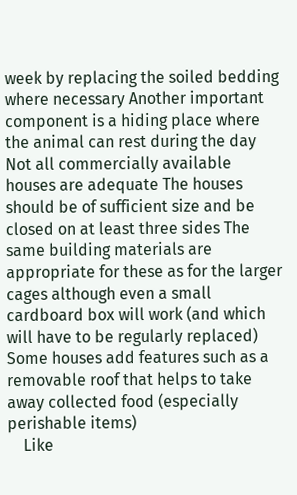week by replacing the soiled bedding where necessary Another important component is a hiding place where the animal can rest during the day Not all commercially available houses are adequate The houses should be of sufficient size and be closed on at least three sides The same building materials are appropriate for these as for the larger cages although even a small cardboard box will work (and which will have to be regularly replaced) Some houses add features such as a removable roof that helps to take away collected food (especially perishable items)
    Like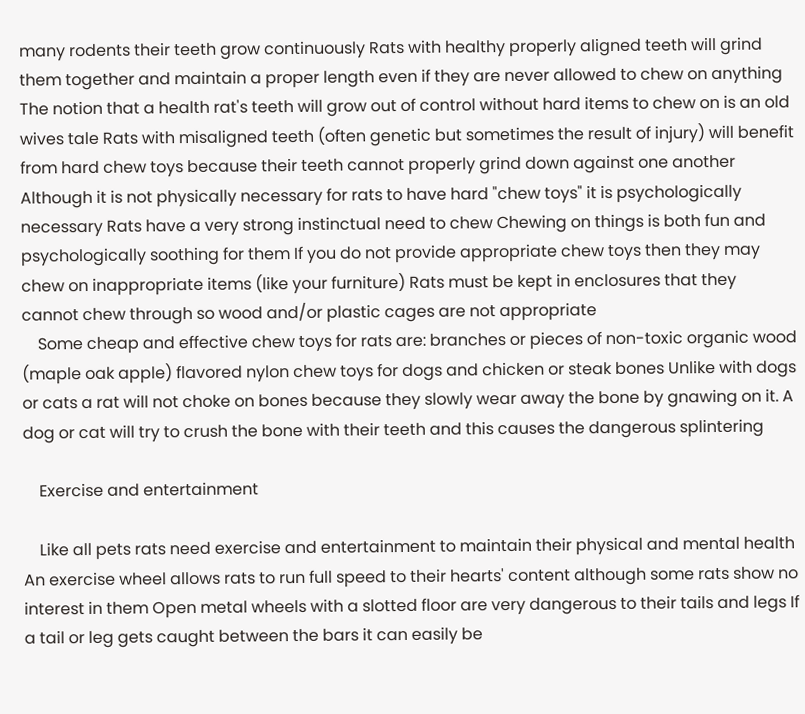many rodents their teeth grow continuously Rats with healthy properly aligned teeth will grind them together and maintain a proper length even if they are never allowed to chew on anything The notion that a health rat's teeth will grow out of control without hard items to chew on is an old wives tale Rats with misaligned teeth (often genetic but sometimes the result of injury) will benefit from hard chew toys because their teeth cannot properly grind down against one another Although it is not physically necessary for rats to have hard "chew toys" it is psychologically necessary Rats have a very strong instinctual need to chew Chewing on things is both fun and psychologically soothing for them If you do not provide appropriate chew toys then they may chew on inappropriate items (like your furniture) Rats must be kept in enclosures that they cannot chew through so wood and/or plastic cages are not appropriate
    Some cheap and effective chew toys for rats are: branches or pieces of non-toxic organic wood (maple oak apple) flavored nylon chew toys for dogs and chicken or steak bones Unlike with dogs or cats a rat will not choke on bones because they slowly wear away the bone by gnawing on it. A dog or cat will try to crush the bone with their teeth and this causes the dangerous splintering

    Exercise and entertainment

    Like all pets rats need exercise and entertainment to maintain their physical and mental health An exercise wheel allows rats to run full speed to their hearts' content although some rats show no interest in them Open metal wheels with a slotted floor are very dangerous to their tails and legs If a tail or leg gets caught between the bars it can easily be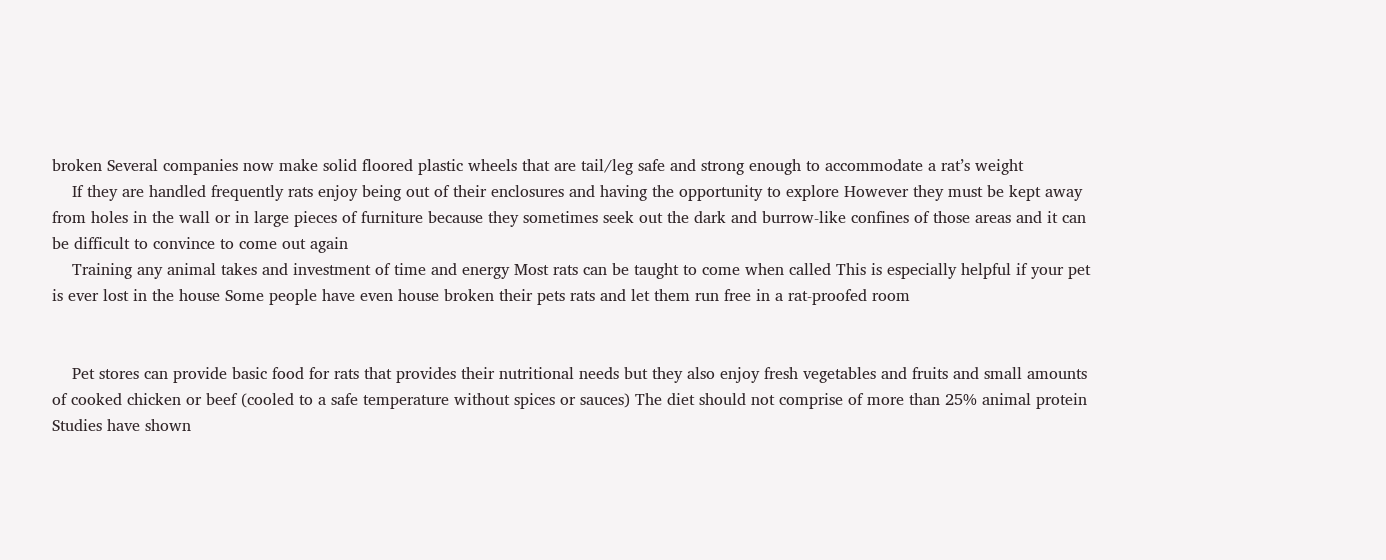broken Several companies now make solid floored plastic wheels that are tail/leg safe and strong enough to accommodate a rat’s weight
    If they are handled frequently rats enjoy being out of their enclosures and having the opportunity to explore However they must be kept away from holes in the wall or in large pieces of furniture because they sometimes seek out the dark and burrow-like confines of those areas and it can be difficult to convince to come out again
    Training any animal takes and investment of time and energy Most rats can be taught to come when called This is especially helpful if your pet is ever lost in the house Some people have even house broken their pets rats and let them run free in a rat-proofed room


    Pet stores can provide basic food for rats that provides their nutritional needs but they also enjoy fresh vegetables and fruits and small amounts of cooked chicken or beef (cooled to a safe temperature without spices or sauces) The diet should not comprise of more than 25% animal protein Studies have shown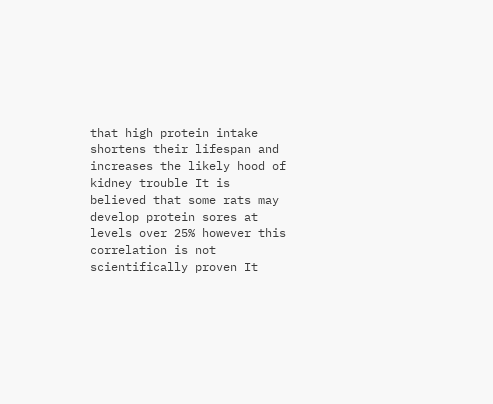that high protein intake shortens their lifespan and increases the likely hood of kidney trouble It is believed that some rats may develop protein sores at levels over 25% however this correlation is not scientifically proven It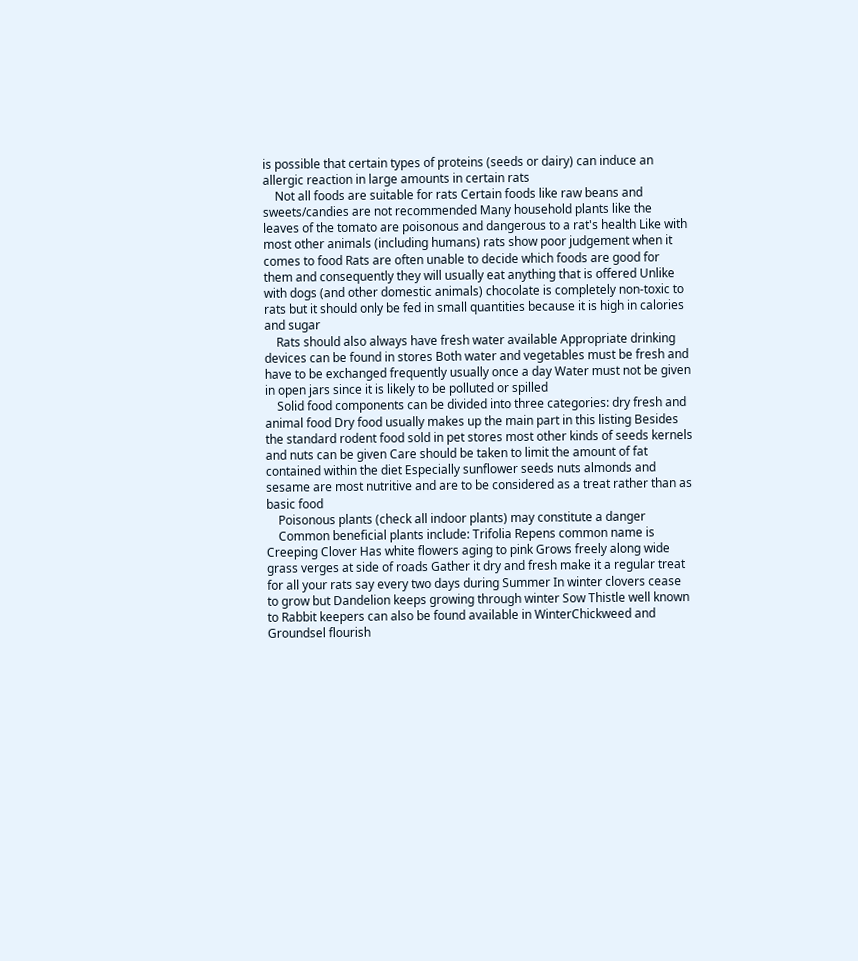is possible that certain types of proteins (seeds or dairy) can induce an allergic reaction in large amounts in certain rats
    Not all foods are suitable for rats Certain foods like raw beans and sweets/candies are not recommended Many household plants like the leaves of the tomato are poisonous and dangerous to a rat's health Like with most other animals (including humans) rats show poor judgement when it comes to food Rats are often unable to decide which foods are good for them and consequently they will usually eat anything that is offered Unlike with dogs (and other domestic animals) chocolate is completely non-toxic to rats but it should only be fed in small quantities because it is high in calories and sugar
    Rats should also always have fresh water available Appropriate drinking devices can be found in stores Both water and vegetables must be fresh and have to be exchanged frequently usually once a day Water must not be given in open jars since it is likely to be polluted or spilled
    Solid food components can be divided into three categories: dry fresh and animal food Dry food usually makes up the main part in this listing Besides the standard rodent food sold in pet stores most other kinds of seeds kernels and nuts can be given Care should be taken to limit the amount of fat contained within the diet Especially sunflower seeds nuts almonds and sesame are most nutritive and are to be considered as a treat rather than as basic food
    Poisonous plants (check all indoor plants) may constitute a danger
    Common beneficial plants include: Trifolia Repens common name is Creeping Clover Has white flowers aging to pink Grows freely along wide grass verges at side of roads Gather it dry and fresh make it a regular treat for all your rats say every two days during Summer In winter clovers cease to grow but Dandelion keeps growing through winter Sow Thistle well known to Rabbit keepers can also be found available in WinterChickweed and Groundsel flourish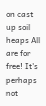on cast up soil heaps All are for free! It's perhaps not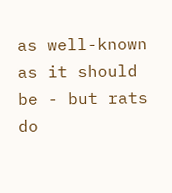as well-known as it should be - but rats do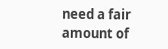need a fair amount of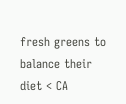fresh greens to balance their diet < CA